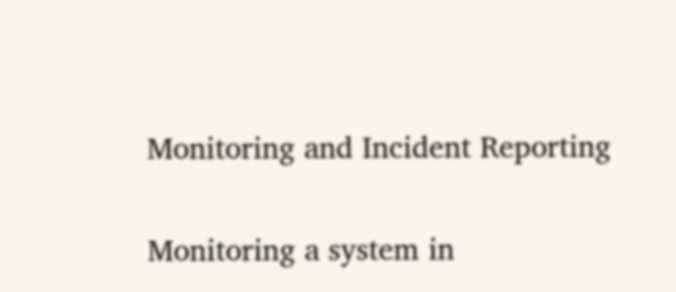Monitoring and Incident Reporting

Monitoring a system in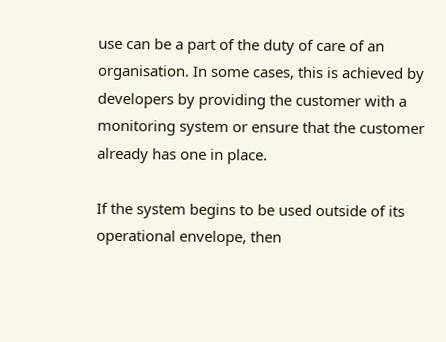use can be a part of the duty of care of an organisation. In some cases, this is achieved by developers by providing the customer with a monitoring system or ensure that the customer already has one in place.

If the system begins to be used outside of its operational envelope, then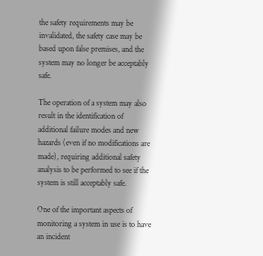the safety requirements may be invalidated, the safety case may be based upon false premises, and the system may no longer be acceptably safe.

The operation of a system may also result in the identification of additional failure modes and new hazards (even if no modifications are made), requiring additional safety analysis to be performed to see if the system is still acceptably safe.

One of the important aspects of monitoring a system in use is to have an incident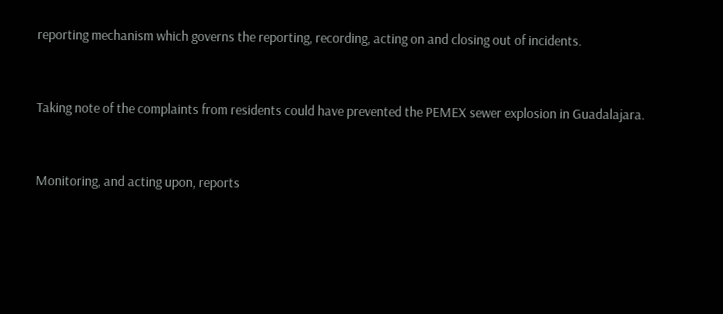reporting mechanism which governs the reporting, recording, acting on and closing out of incidents.


Taking note of the complaints from residents could have prevented the PEMEX sewer explosion in Guadalajara.


Monitoring, and acting upon, reports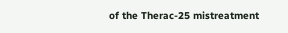of the Therac-25 mistreatment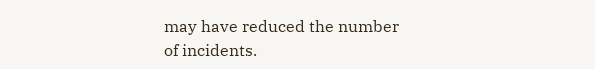may have reduced the number of incidents.